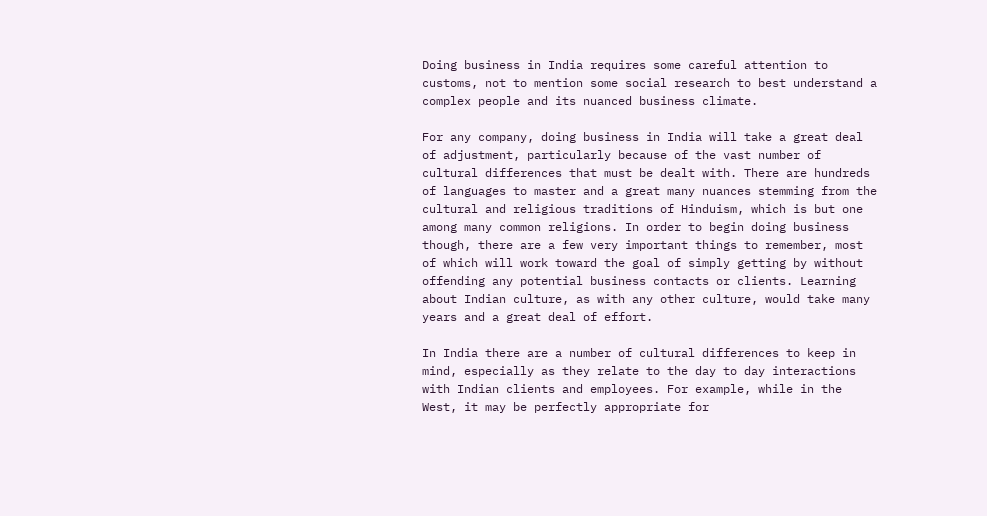Doing business in India requires some careful attention to customs, not to mention some social research to best understand a complex people and its nuanced business climate.

For any company, doing business in India will take a great deal of adjustment, particularly because of the vast number of cultural differences that must be dealt with. There are hundreds of languages to master and a great many nuances stemming from the cultural and religious traditions of Hinduism, which is but one among many common religions. In order to begin doing business though, there are a few very important things to remember, most of which will work toward the goal of simply getting by without offending any potential business contacts or clients. Learning about Indian culture, as with any other culture, would take many years and a great deal of effort.

In India there are a number of cultural differences to keep in mind, especially as they relate to the day to day interactions with Indian clients and employees. For example, while in the West, it may be perfectly appropriate for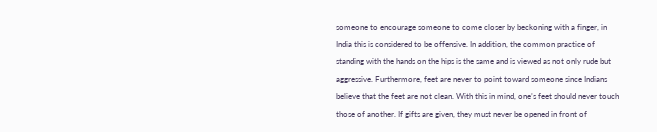someone to encourage someone to come closer by beckoning with a finger, in India this is considered to be offensive. In addition, the common practice of standing with the hands on the hips is the same and is viewed as not only rude but aggressive. Furthermore, feet are never to point toward someone since Indians believe that the feet are not clean. With this in mind, one’s feet should never touch those of another. If gifts are given, they must never be opened in front of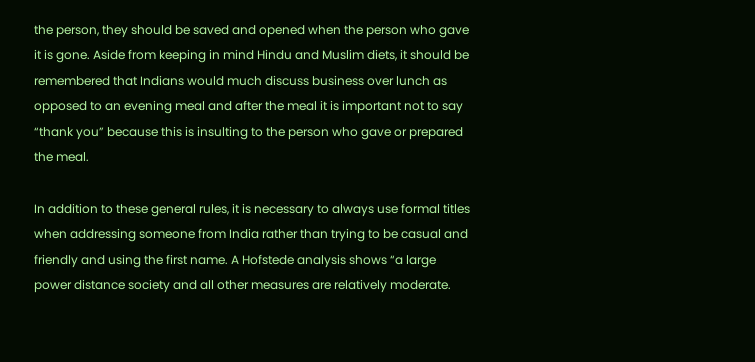the person, they should be saved and opened when the person who gave it is gone. Aside from keeping in mind Hindu and Muslim diets, it should be remembered that Indians would much discuss business over lunch as opposed to an evening meal and after the meal it is important not to say “thank you” because this is insulting to the person who gave or prepared the meal.

In addition to these general rules, it is necessary to always use formal titles when addressing someone from India rather than trying to be casual and friendly and using the first name. A Hofstede analysis shows “a large power distance society and all other measures are relatively moderate.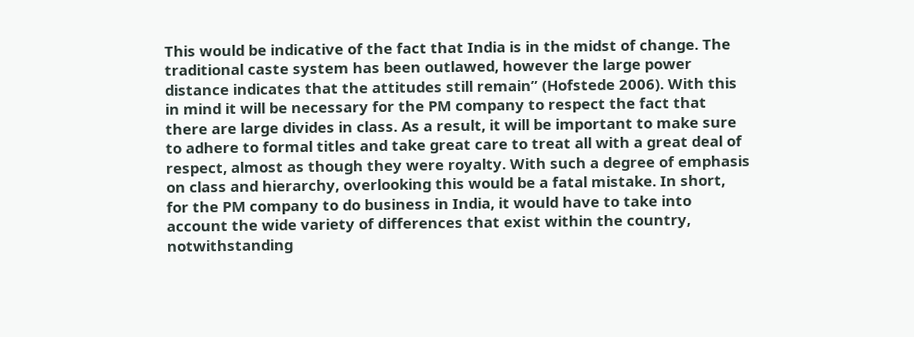This would be indicative of the fact that India is in the midst of change. The traditional caste system has been outlawed, however the large power distance indicates that the attitudes still remain” (Hofstede 2006). With this in mind it will be necessary for the PM company to respect the fact that there are large divides in class. As a result, it will be important to make sure to adhere to formal titles and take great care to treat all with a great deal of respect, almost as though they were royalty. With such a degree of emphasis on class and hierarchy, overlooking this would be a fatal mistake. In short, for the PM company to do business in India, it would have to take into account the wide variety of differences that exist within the country, notwithstanding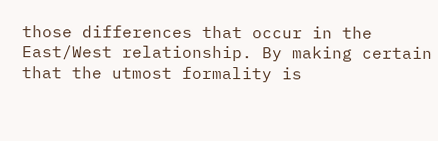those differences that occur in the East/West relationship. By making certain that the utmost formality is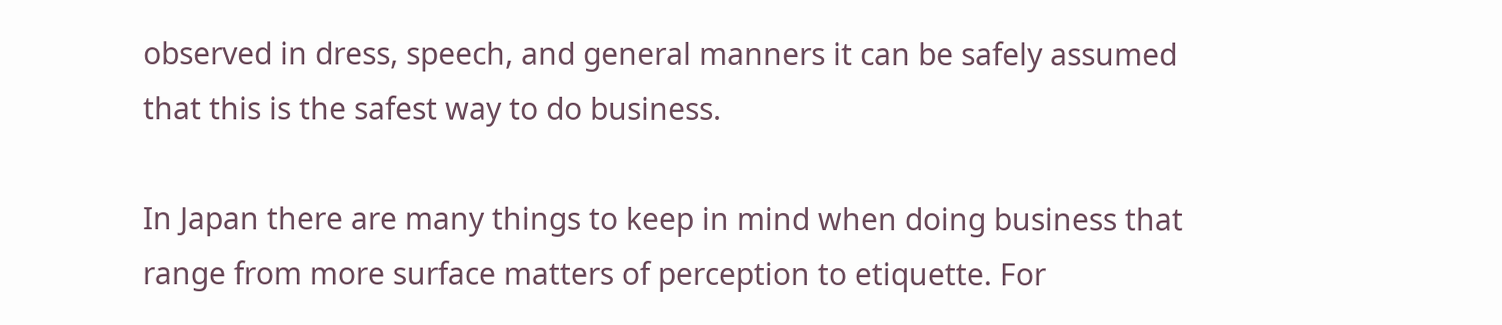observed in dress, speech, and general manners it can be safely assumed that this is the safest way to do business.

In Japan there are many things to keep in mind when doing business that range from more surface matters of perception to etiquette. For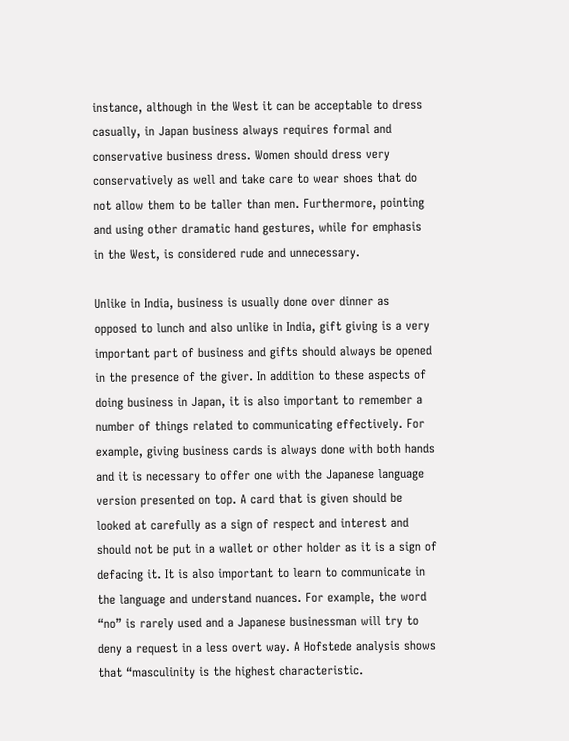instance, although in the West it can be acceptable to dress casually, in Japan business always requires formal and conservative business dress. Women should dress very conservatively as well and take care to wear shoes that do not allow them to be taller than men. Furthermore, pointing and using other dramatic hand gestures, while for emphasis in the West, is considered rude and unnecessary.

Unlike in India, business is usually done over dinner as opposed to lunch and also unlike in India, gift giving is a very important part of business and gifts should always be opened in the presence of the giver. In addition to these aspects of doing business in Japan, it is also important to remember a number of things related to communicating effectively. For example, giving business cards is always done with both hands and it is necessary to offer one with the Japanese language version presented on top. A card that is given should be looked at carefully as a sign of respect and interest and should not be put in a wallet or other holder as it is a sign of defacing it. It is also important to learn to communicate in the language and understand nuances. For example, the word “no” is rarely used and a Japanese businessman will try to deny a request in a less overt way. A Hofstede analysis shows that “masculinity is the highest characteristic.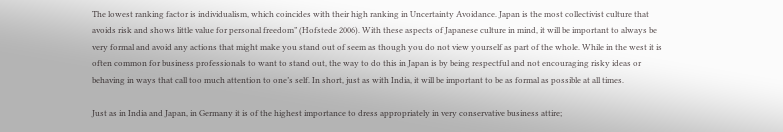The lowest ranking factor is individualism, which coincides with their high ranking in Uncertainty Avoidance. Japan is the most collectivist culture that avoids risk and shows little value for personal freedom” (Hofstede 2006). With these aspects of Japanese culture in mind, it will be important to always be very formal and avoid any actions that might make you stand out of seem as though you do not view yourself as part of the whole. While in the west it is often common for business professionals to want to stand out, the way to do this in Japan is by being respectful and not encouraging risky ideas or behaving in ways that call too much attention to one’s self. In short, just as with India, it will be important to be as formal as possible at all times.

Just as in India and Japan, in Germany it is of the highest importance to dress appropriately in very conservative business attire;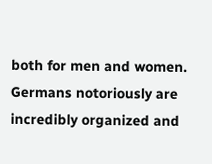both for men and women. Germans notoriously are incredibly organized and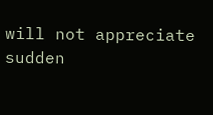will not appreciate sudden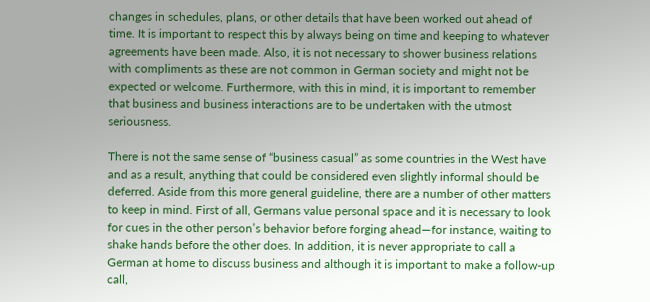changes in schedules, plans, or other details that have been worked out ahead of time. It is important to respect this by always being on time and keeping to whatever agreements have been made. Also, it is not necessary to shower business relations with compliments as these are not common in German society and might not be expected or welcome. Furthermore, with this in mind, it is important to remember that business and business interactions are to be undertaken with the utmost seriousness.

There is not the same sense of “business casual” as some countries in the West have and as a result, anything that could be considered even slightly informal should be deferred. Aside from this more general guideline, there are a number of other matters to keep in mind. First of all, Germans value personal space and it is necessary to look for cues in the other person’s behavior before forging ahead—for instance, waiting to shake hands before the other does. In addition, it is never appropriate to call a German at home to discuss business and although it is important to make a follow-up call,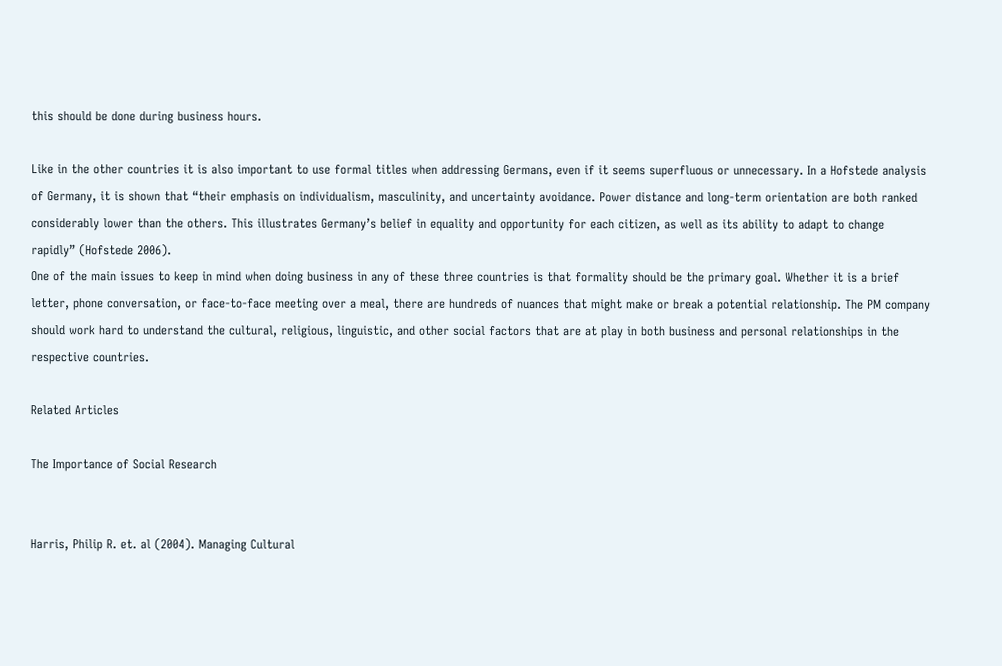this should be done during business hours.

Like in the other countries it is also important to use formal titles when addressing Germans, even if it seems superfluous or unnecessary. In a Hofstede analysis of Germany, it is shown that “their emphasis on individualism, masculinity, and uncertainty avoidance. Power distance and long-term orientation are both ranked considerably lower than the others. This illustrates Germany’s belief in equality and opportunity for each citizen, as well as its ability to adapt to change rapidly” (Hofstede 2006).
One of the main issues to keep in mind when doing business in any of these three countries is that formality should be the primary goal. Whether it is a brief letter, phone conversation, or face-to-face meeting over a meal, there are hundreds of nuances that might make or break a potential relationship. The PM company should work hard to understand the cultural, religious, linguistic, and other social factors that are at play in both business and personal relationships in the respective countries.

Related Articles

The Importance of Social Research


Harris, Philip R. et. al (2004). Managing Cultural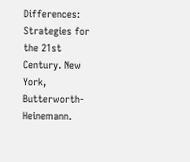Differences: Strategies for the 21st Century. New York, Butterworth-Heinemann.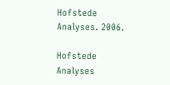Hofstede Analyses. 2006.

Hofstede Analyses